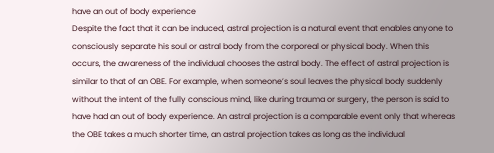have an out of body experience
Despite the fact that it can be induced, astral projection is a natural event that enables anyone to consciously separate his soul or astral body from the corporeal or physical body. When this occurs, the awareness of the individual chooses the astral body. The effect of astral projection is similar to that of an OBE. For example, when someone’s soul leaves the physical body suddenly without the intent of the fully conscious mind, like during trauma or surgery, the person is said to have had an out of body experience. An astral projection is a comparable event only that whereas the OBE takes a much shorter time, an astral projection takes as long as the individual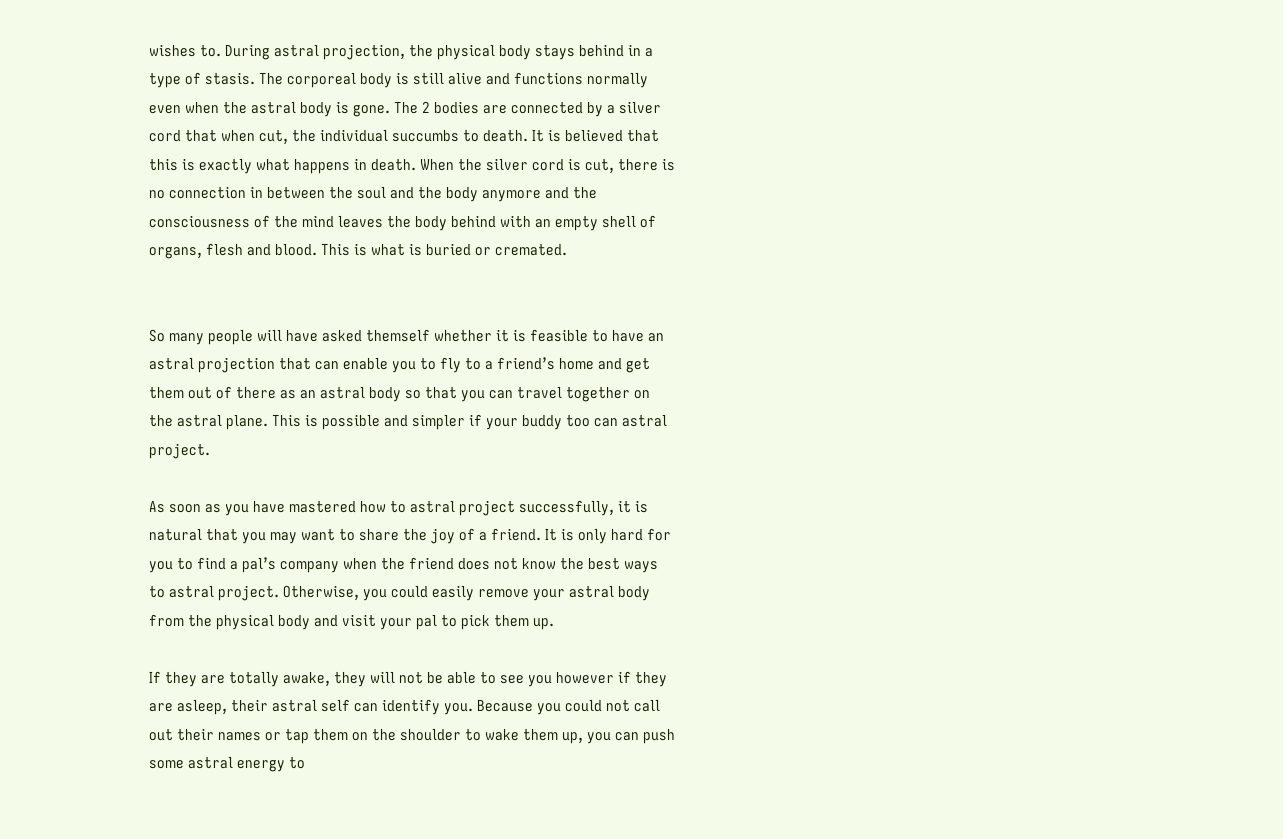wishes to. During astral projection, the physical body stays behind in a type of stasis. The corporeal body is still alive and functions normally even when the astral body is gone. The 2 bodies are connected by a silver cord that when cut, the individual succumbs to death. It is believed that this is exactly what happens in death. When the silver cord is cut, there is no connection in between the soul and the body anymore and the consciousness of the mind leaves the body behind with an empty shell of organs, flesh and blood. This is what is buried or cremated.


So many people will have asked themself whether it is feasible to have an astral projection that can enable you to fly to a friend’s home and get them out of there as an astral body so that you can travel together on the astral plane. This is possible and simpler if your buddy too can astral project.

As soon as you have mastered how to astral project successfully, it is natural that you may want to share the joy of a friend. It is only hard for you to find a pal’s company when the friend does not know the best ways to astral project. Otherwise, you could easily remove your astral body from the physical body and visit your pal to pick them up.

If they are totally awake, they will not be able to see you however if they are asleep, their astral self can identify you. Because you could not call out their names or tap them on the shoulder to wake them up, you can push some astral energy to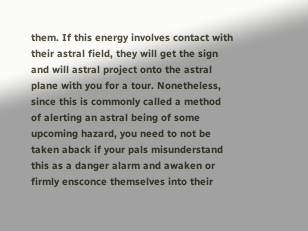them. If this energy involves contact with their astral field, they will get the sign and will astral project onto the astral plane with you for a tour. Nonetheless, since this is commonly called a method of alerting an astral being of some upcoming hazard, you need to not be taken aback if your pals misunderstand this as a danger alarm and awaken or firmly ensconce themselves into their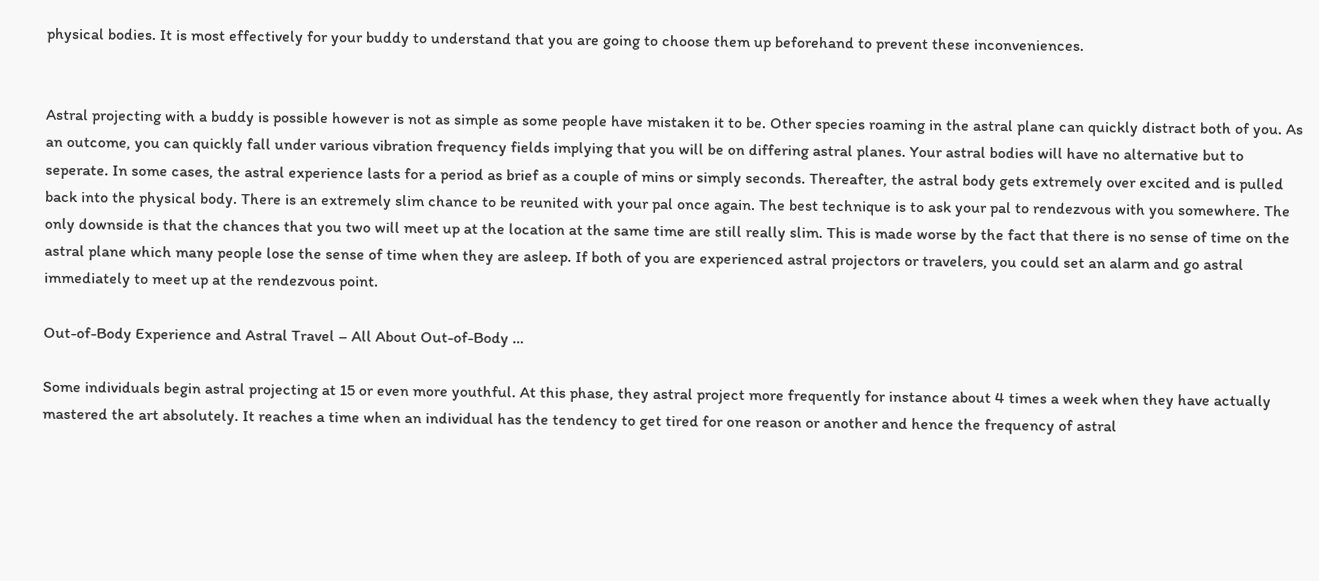physical bodies. It is most effectively for your buddy to understand that you are going to choose them up beforehand to prevent these inconveniences.


Astral projecting with a buddy is possible however is not as simple as some people have mistaken it to be. Other species roaming in the astral plane can quickly distract both of you. As an outcome, you can quickly fall under various vibration frequency fields implying that you will be on differing astral planes. Your astral bodies will have no alternative but to seperate. In some cases, the astral experience lasts for a period as brief as a couple of mins or simply seconds. Thereafter, the astral body gets extremely over excited and is pulled back into the physical body. There is an extremely slim chance to be reunited with your pal once again. The best technique is to ask your pal to rendezvous with you somewhere. The only downside is that the chances that you two will meet up at the location at the same time are still really slim. This is made worse by the fact that there is no sense of time on the astral plane which many people lose the sense of time when they are asleep. If both of you are experienced astral projectors or travelers, you could set an alarm and go astral immediately to meet up at the rendezvous point.

Out-of-Body Experience and Astral Travel – All About Out-of-Body …

Some individuals begin astral projecting at 15 or even more youthful. At this phase, they astral project more frequently for instance about 4 times a week when they have actually mastered the art absolutely. It reaches a time when an individual has the tendency to get tired for one reason or another and hence the frequency of astral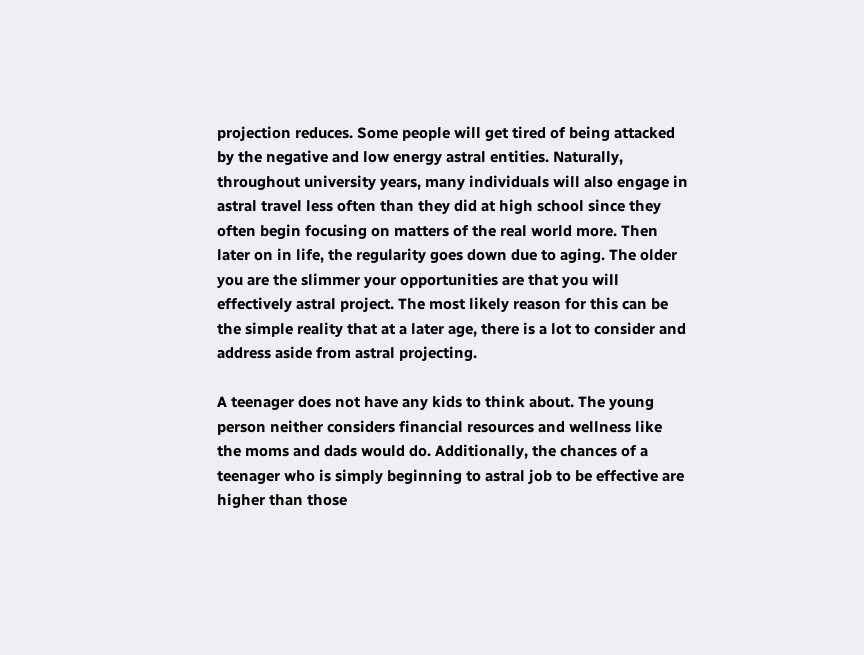projection reduces. Some people will get tired of being attacked by the negative and low energy astral entities. Naturally, throughout university years, many individuals will also engage in astral travel less often than they did at high school since they often begin focusing on matters of the real world more. Then later on in life, the regularity goes down due to aging. The older you are the slimmer your opportunities are that you will effectively astral project. The most likely reason for this can be the simple reality that at a later age, there is a lot to consider and address aside from astral projecting.

A teenager does not have any kids to think about. The young person neither considers financial resources and wellness like the moms and dads would do. Additionally, the chances of a teenager who is simply beginning to astral job to be effective are higher than those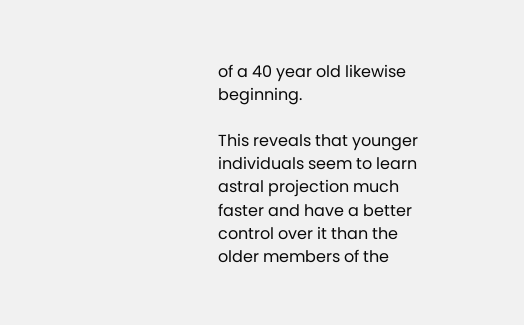of a 40 year old likewise beginning.

This reveals that younger individuals seem to learn astral projection much faster and have a better control over it than the older members of the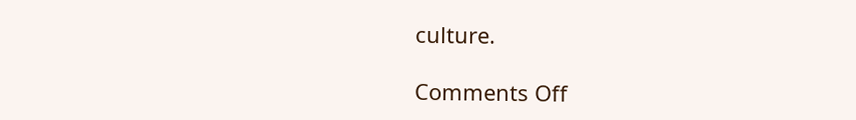culture.

Comments Off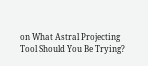on What Astral Projecting Tool Should You Be Trying?